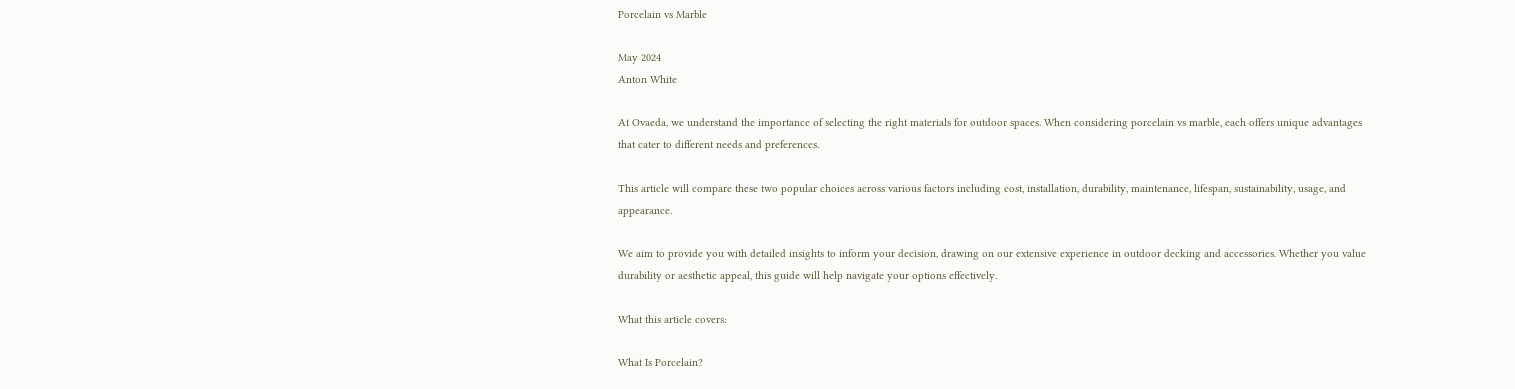Porcelain vs Marble

May 2024
Anton White

At Ovaeda, we understand the importance of selecting the right materials for outdoor spaces. When considering porcelain vs marble, each offers unique advantages that cater to different needs and preferences.

This article will compare these two popular choices across various factors including cost, installation, durability, maintenance, lifespan, sustainability, usage, and appearance.

We aim to provide you with detailed insights to inform your decision, drawing on our extensive experience in outdoor decking and accessories. Whether you value durability or aesthetic appeal, this guide will help navigate your options effectively.

What this article covers:

What Is Porcelain?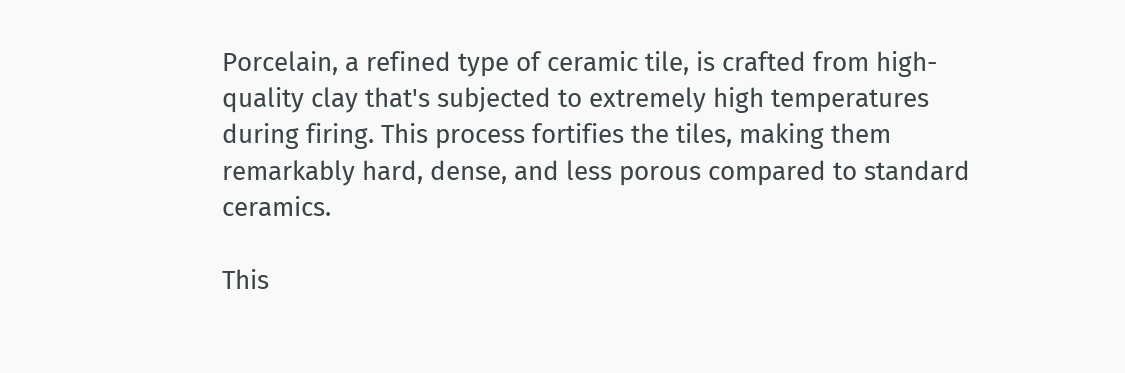Porcelain, a refined type of ceramic tile, is crafted from high-quality clay that's subjected to extremely high temperatures during firing. This process fortifies the tiles, making them remarkably hard, dense, and less porous compared to standard ceramics.

This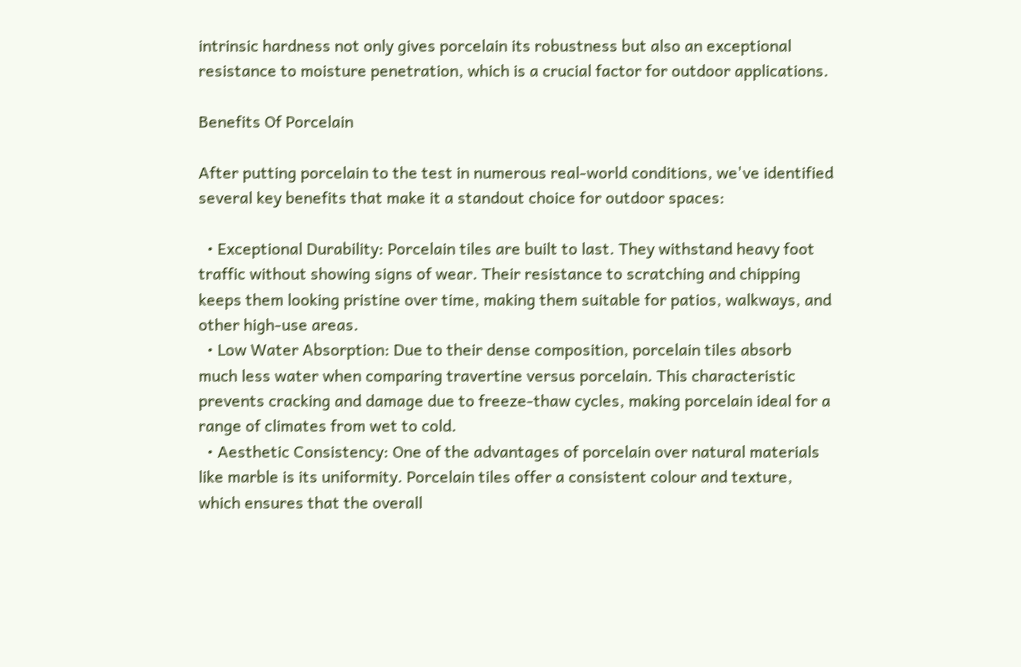intrinsic hardness not only gives porcelain its robustness but also an exceptional resistance to moisture penetration, which is a crucial factor for outdoor applications.

Benefits Of Porcelain

After putting porcelain to the test in numerous real-world conditions, we've identified several key benefits that make it a standout choice for outdoor spaces:

  • Exceptional Durability: Porcelain tiles are built to last. They withstand heavy foot traffic without showing signs of wear. Their resistance to scratching and chipping keeps them looking pristine over time, making them suitable for patios, walkways, and other high-use areas.
  • Low Water Absorption: Due to their dense composition, porcelain tiles absorb much less water when comparing travertine versus porcelain. This characteristic prevents cracking and damage due to freeze-thaw cycles, making porcelain ideal for a range of climates from wet to cold.
  • Aesthetic Consistency: One of the advantages of porcelain over natural materials like marble is its uniformity. Porcelain tiles offer a consistent colour and texture, which ensures that the overall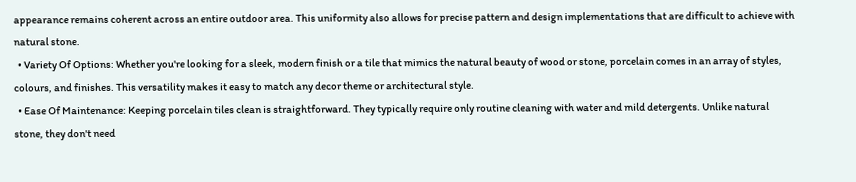appearance remains coherent across an entire outdoor area. This uniformity also allows for precise pattern and design implementations that are difficult to achieve with natural stone.
  • Variety Of Options: Whether you're looking for a sleek, modern finish or a tile that mimics the natural beauty of wood or stone, porcelain comes in an array of styles, colours, and finishes. This versatility makes it easy to match any decor theme or architectural style.
  • Ease Of Maintenance: Keeping porcelain tiles clean is straightforward. They typically require only routine cleaning with water and mild detergents. Unlike natural stone, they don't need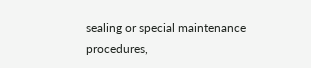sealing or special maintenance procedures,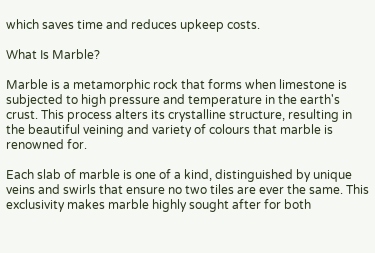which saves time and reduces upkeep costs.

What Is Marble?

Marble is a metamorphic rock that forms when limestone is subjected to high pressure and temperature in the earth's crust. This process alters its crystalline structure, resulting in the beautiful veining and variety of colours that marble is renowned for.

Each slab of marble is one of a kind, distinguished by unique veins and swirls that ensure no two tiles are ever the same. This exclusivity makes marble highly sought after for both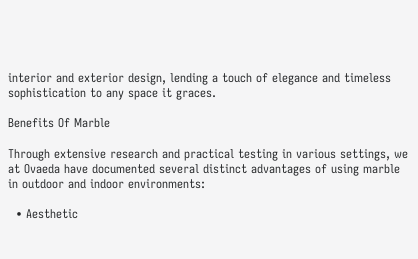interior and exterior design, lending a touch of elegance and timeless sophistication to any space it graces.

Benefits Of Marble

Through extensive research and practical testing in various settings, we at Ovaeda have documented several distinct advantages of using marble in outdoor and indoor environments:

  • Aesthetic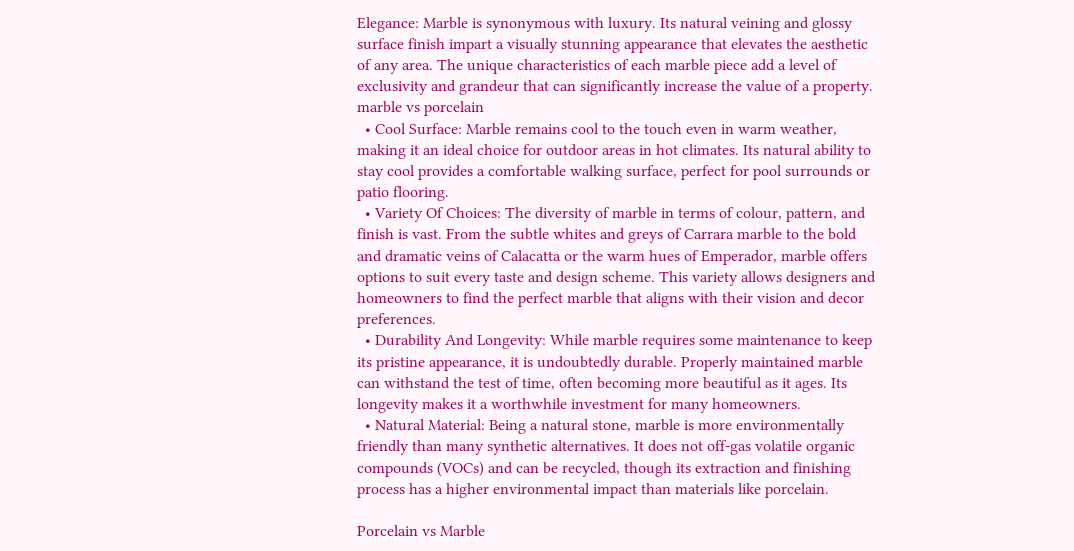Elegance: Marble is synonymous with luxury. Its natural veining and glossy surface finish impart a visually stunning appearance that elevates the aesthetic of any area. The unique characteristics of each marble piece add a level of exclusivity and grandeur that can significantly increase the value of a property.
marble vs porcelain
  • Cool Surface: Marble remains cool to the touch even in warm weather, making it an ideal choice for outdoor areas in hot climates. Its natural ability to stay cool provides a comfortable walking surface, perfect for pool surrounds or patio flooring.
  • Variety Of Choices: The diversity of marble in terms of colour, pattern, and finish is vast. From the subtle whites and greys of Carrara marble to the bold and dramatic veins of Calacatta or the warm hues of Emperador, marble offers options to suit every taste and design scheme. This variety allows designers and homeowners to find the perfect marble that aligns with their vision and decor preferences.
  • Durability And Longevity: While marble requires some maintenance to keep its pristine appearance, it is undoubtedly durable. Properly maintained marble can withstand the test of time, often becoming more beautiful as it ages. Its longevity makes it a worthwhile investment for many homeowners.
  • Natural Material: Being a natural stone, marble is more environmentally friendly than many synthetic alternatives. It does not off-gas volatile organic compounds (VOCs) and can be recycled, though its extraction and finishing process has a higher environmental impact than materials like porcelain.

Porcelain vs Marble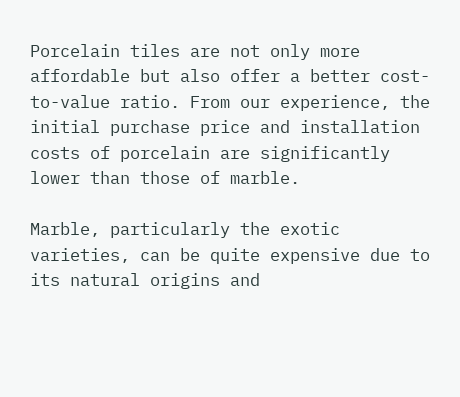Porcelain tiles are not only more affordable but also offer a better cost-to-value ratio. From our experience, the initial purchase price and installation costs of porcelain are significantly lower than those of marble.

Marble, particularly the exotic varieties, can be quite expensive due to its natural origins and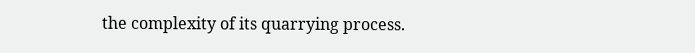the complexity of its quarrying process.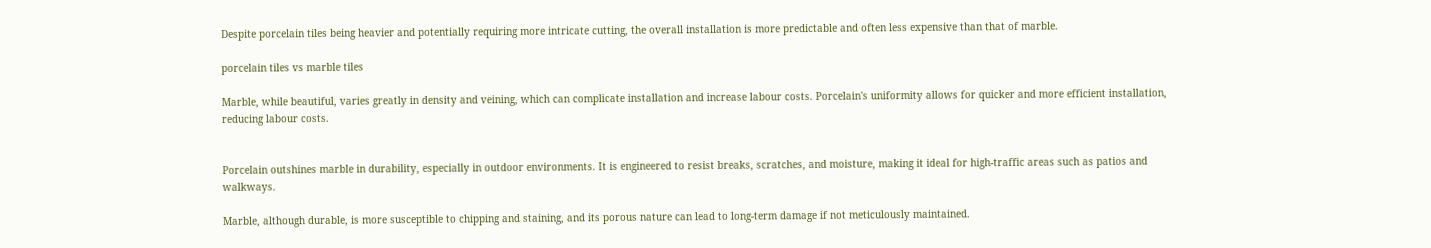Despite porcelain tiles being heavier and potentially requiring more intricate cutting, the overall installation is more predictable and often less expensive than that of marble.

porcelain tiles vs marble tiles

Marble, while beautiful, varies greatly in density and veining, which can complicate installation and increase labour costs. Porcelain's uniformity allows for quicker and more efficient installation, reducing labour costs.


Porcelain outshines marble in durability, especially in outdoor environments. It is engineered to resist breaks, scratches, and moisture, making it ideal for high-traffic areas such as patios and walkways.

Marble, although durable, is more susceptible to chipping and staining, and its porous nature can lead to long-term damage if not meticulously maintained.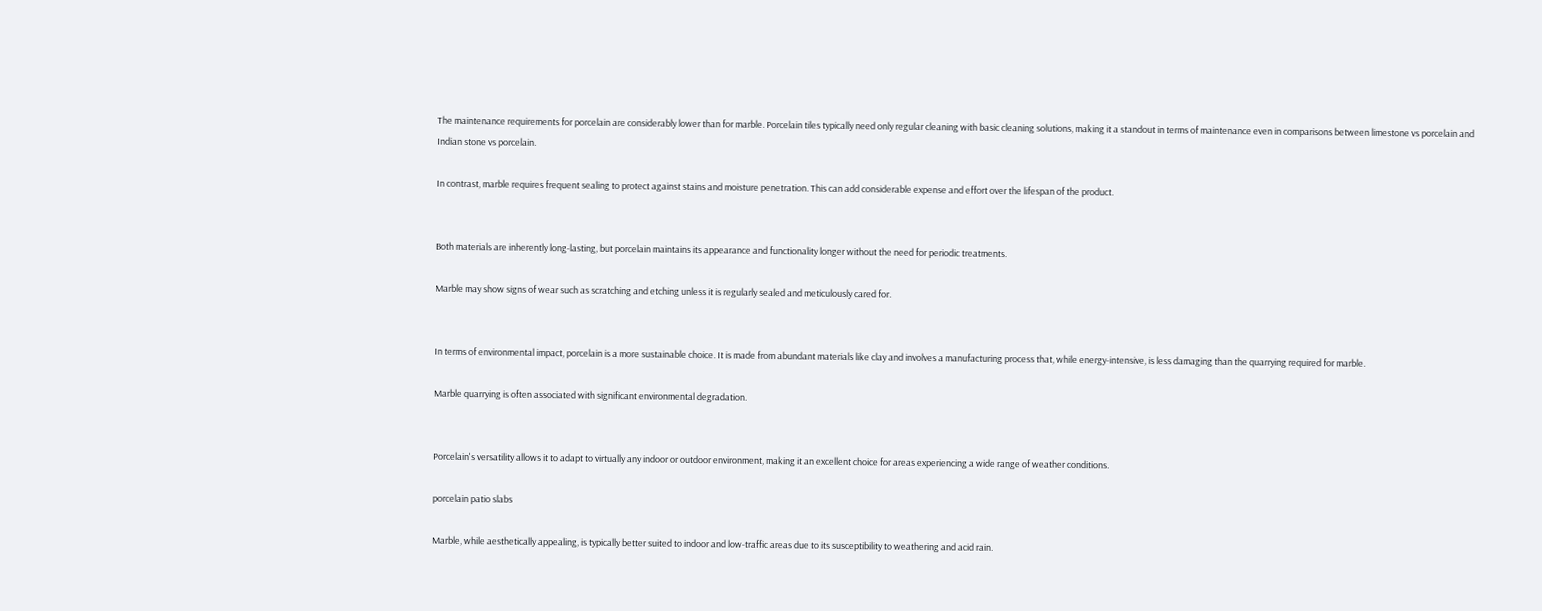The maintenance requirements for porcelain are considerably lower than for marble. Porcelain tiles typically need only regular cleaning with basic cleaning solutions, making it a standout in terms of maintenance even in comparisons between limestone vs porcelain and Indian stone vs porcelain.

In contrast, marble requires frequent sealing to protect against stains and moisture penetration. This can add considerable expense and effort over the lifespan of the product.


Both materials are inherently long-lasting, but porcelain maintains its appearance and functionality longer without the need for periodic treatments.

Marble may show signs of wear such as scratching and etching unless it is regularly sealed and meticulously cared for.


In terms of environmental impact, porcelain is a more sustainable choice. It is made from abundant materials like clay and involves a manufacturing process that, while energy-intensive, is less damaging than the quarrying required for marble.

Marble quarrying is often associated with significant environmental degradation.


Porcelain's versatility allows it to adapt to virtually any indoor or outdoor environment, making it an excellent choice for areas experiencing a wide range of weather conditions.

porcelain patio slabs

Marble, while aesthetically appealing, is typically better suited to indoor and low-traffic areas due to its susceptibility to weathering and acid rain.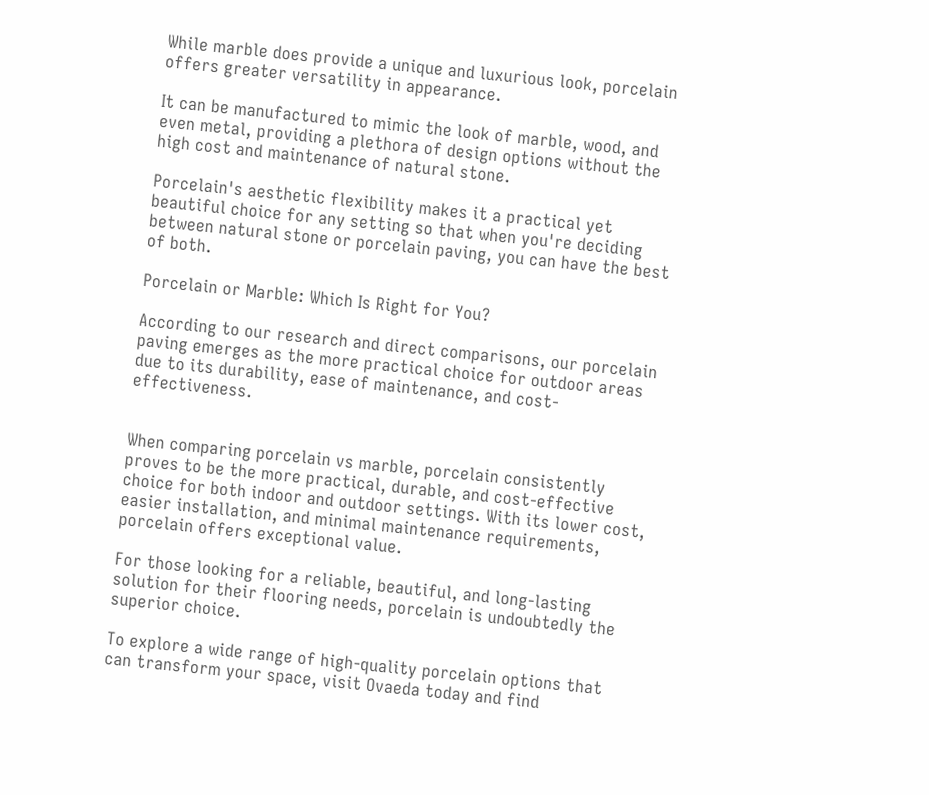While marble does provide a unique and luxurious look, porcelain offers greater versatility in appearance.

It can be manufactured to mimic the look of marble, wood, and even metal, providing a plethora of design options without the high cost and maintenance of natural stone.

Porcelain's aesthetic flexibility makes it a practical yet beautiful choice for any setting so that when you're deciding between natural stone or porcelain paving, you can have the best of both.

Porcelain or Marble: Which Is Right for You?

According to our research and direct comparisons, our porcelain paving emerges as the more practical choice for outdoor areas due to its durability, ease of maintenance, and cost-effectiveness.


When comparing porcelain vs marble, porcelain consistently proves to be the more practical, durable, and cost-effective choice for both indoor and outdoor settings. With its lower cost, easier installation, and minimal maintenance requirements, porcelain offers exceptional value.

For those looking for a reliable, beautiful, and long-lasting solution for their flooring needs, porcelain is undoubtedly the superior choice.

To explore a wide range of high-quality porcelain options that can transform your space, visit Ovaeda today and find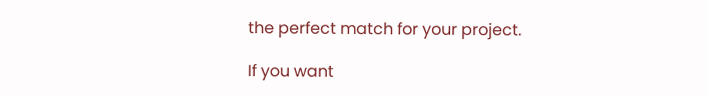the perfect match for your project.

If you want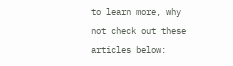to learn more, why not check out these articles below: